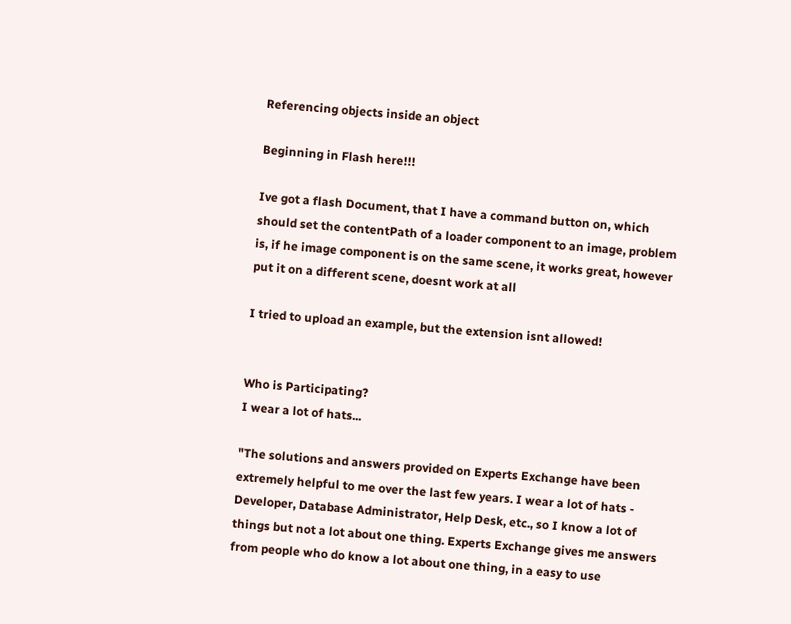Referencing objects inside an object

Beginning in Flash here!!!

Ive got a flash Document, that I have a command button on, which should set the contentPath of a loader component to an image, problem is, if he image component is on the same scene, it works great, however put it on a different scene, doesnt work at all

I tried to upload an example, but the extension isnt allowed!


Who is Participating?
I wear a lot of hats...

"The solutions and answers provided on Experts Exchange have been extremely helpful to me over the last few years. I wear a lot of hats - Developer, Database Administrator, Help Desk, etc., so I know a lot of things but not a lot about one thing. Experts Exchange gives me answers from people who do know a lot about one thing, in a easy to use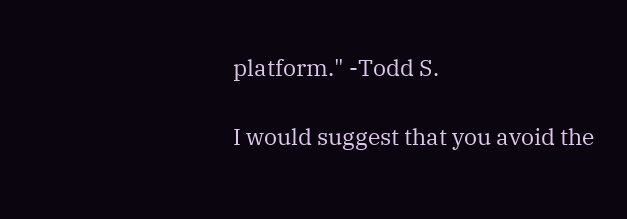platform." -Todd S.

I would suggest that you avoid the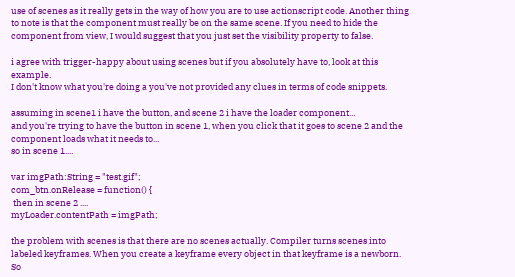use of scenes as it really gets in the way of how you are to use actionscript code. Another thing to note is that the component must really be on the same scene. If you need to hide the component from view, I would suggest that you just set the visibility property to false.

i agree with trigger-happy about using scenes but if you absolutely have to, look at this example.
I don't know what you're doing a you've not provided any clues in terms of code snippets.

assuming in scene1 i have the button, and scene 2 i have the loader component...
and you're trying to have the button in scene 1, when you click that it goes to scene 2 and the component loads what it needs to...
so in scene 1....

var imgPath:String = "test.gif";
com_btn.onRelease = function() {
 then in scene 2 ....
myLoader.contentPath = imgPath;

the problem with scenes is that there are no scenes actually. Compiler turns scenes into labeled keyframes. When you create a keyframe every object in that keyframe is a newborn. So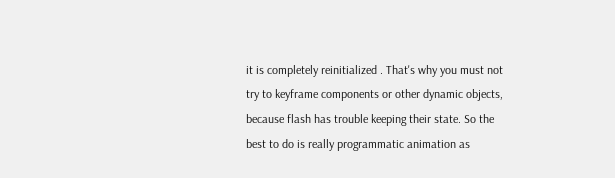it is completely reinitialized . That's why you must not try to keyframe components or other dynamic objects, because flash has trouble keeping their state. So the best to do is really programmatic animation as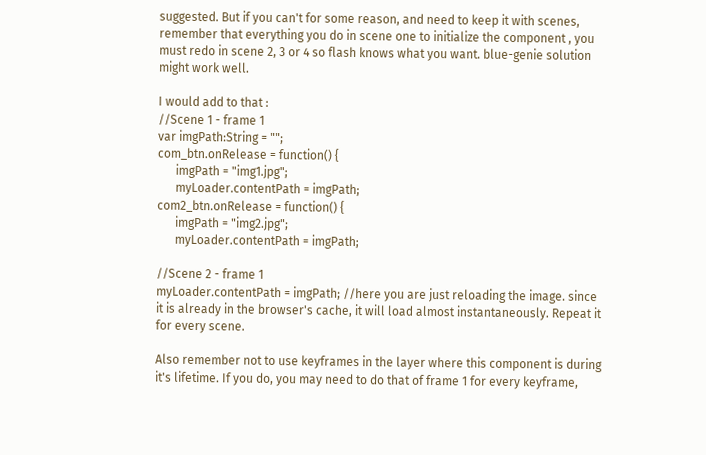suggested. But if you can't for some reason, and need to keep it with scenes, remember that everything you do in scene one to initialize the component , you must redo in scene 2, 3 or 4 so flash knows what you want. blue-genie solution might work well.

I would add to that :
//Scene 1 - frame 1
var imgPath:String = "";
com_btn.onRelease = function() {
      imgPath = "img1.jpg";
      myLoader.contentPath = imgPath;
com2_btn.onRelease = function() {
      imgPath = "img2.jpg";
      myLoader.contentPath = imgPath;

//Scene 2 - frame 1
myLoader.contentPath = imgPath; //here you are just reloading the image. since it is already in the browser's cache, it will load almost instantaneously. Repeat it for every scene.

Also remember not to use keyframes in the layer where this component is during it's lifetime. If you do, you may need to do that of frame 1 for every keyframe,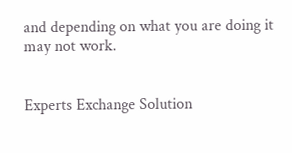and depending on what you are doing it may not work.


Experts Exchange Solution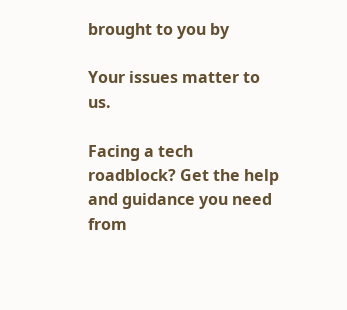brought to you by

Your issues matter to us.

Facing a tech roadblock? Get the help and guidance you need from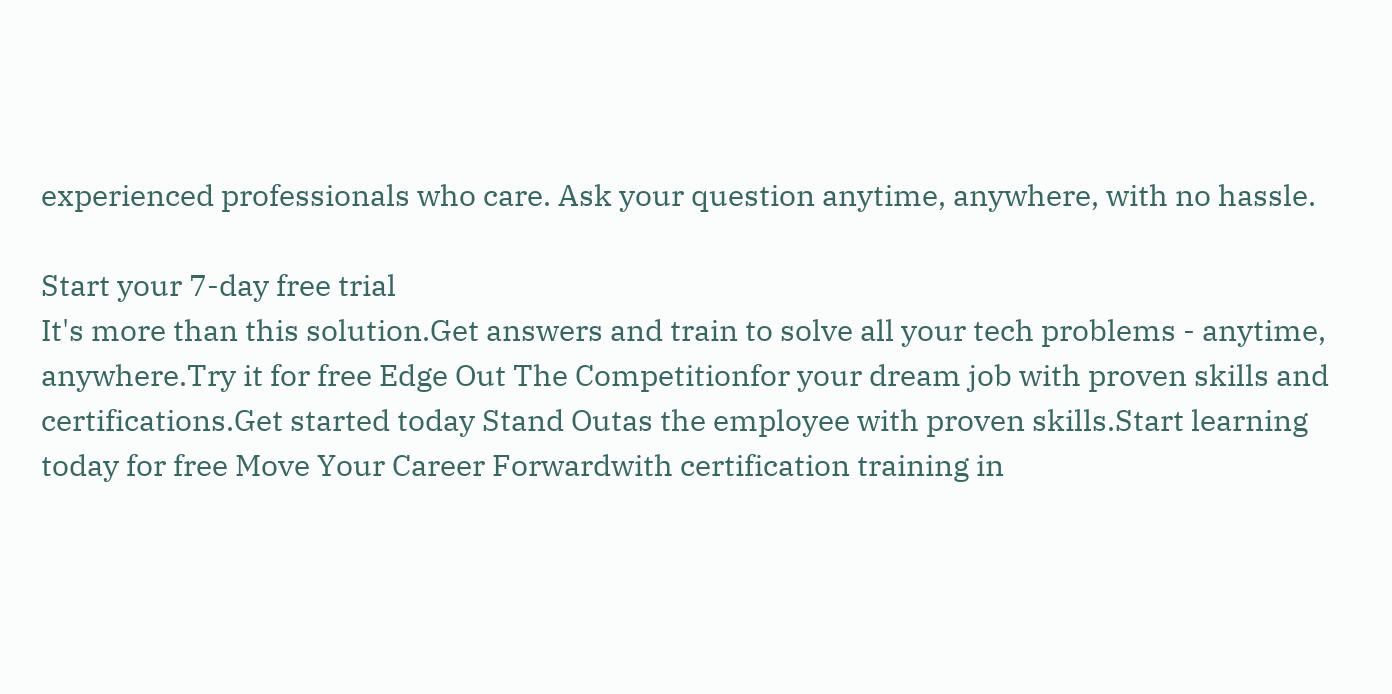experienced professionals who care. Ask your question anytime, anywhere, with no hassle.

Start your 7-day free trial
It's more than this solution.Get answers and train to solve all your tech problems - anytime, anywhere.Try it for free Edge Out The Competitionfor your dream job with proven skills and certifications.Get started today Stand Outas the employee with proven skills.Start learning today for free Move Your Career Forwardwith certification training in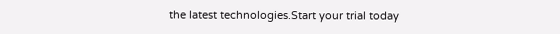the latest technologies.Start your trial today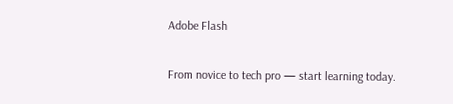Adobe Flash

From novice to tech pro — start learning today.